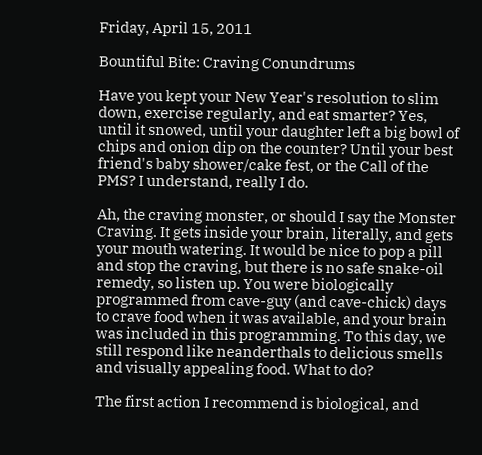Friday, April 15, 2011

Bountiful Bite: Craving Conundrums

Have you kept your New Year's resolution to slim down, exercise regularly, and eat smarter? Yes, until it snowed, until your daughter left a big bowl of chips and onion dip on the counter? Until your best friend's baby shower/cake fest, or the Call of the PMS? I understand, really I do.

Ah, the craving monster, or should I say the Monster Craving. It gets inside your brain, literally, and gets your mouth watering. It would be nice to pop a pill and stop the craving, but there is no safe snake-oil remedy, so listen up. You were biologically programmed from cave-guy (and cave-chick) days to crave food when it was available, and your brain was included in this programming. To this day, we still respond like neanderthals to delicious smells and visually appealing food. What to do?

The first action I recommend is biological, and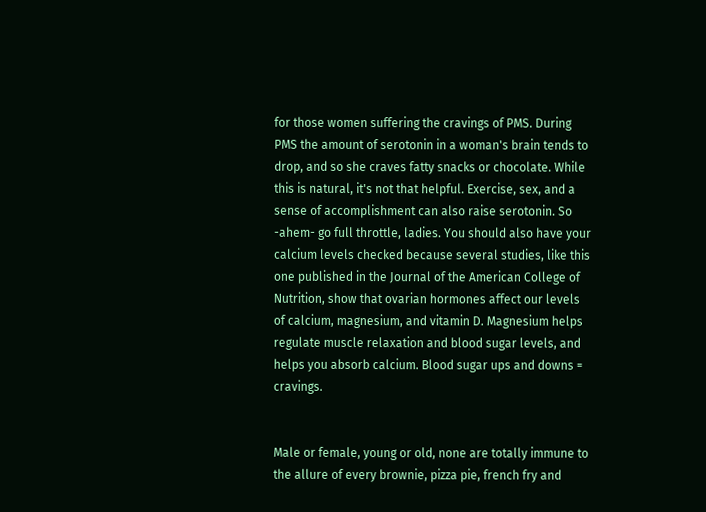for those women suffering the cravings of PMS. During PMS the amount of serotonin in a woman's brain tends to drop, and so she craves fatty snacks or chocolate. While this is natural, it's not that helpful. Exercise, sex, and a sense of accomplishment can also raise serotonin. So -ahem- go full throttle, ladies. You should also have your calcium levels checked because several studies, like this one published in the Journal of the American College of Nutrition, show that ovarian hormones affect our levels of calcium, magnesium, and vitamin D. Magnesium helps regulate muscle relaxation and blood sugar levels, and helps you absorb calcium. Blood sugar ups and downs = cravings.


Male or female, young or old, none are totally immune to the allure of every brownie, pizza pie, french fry and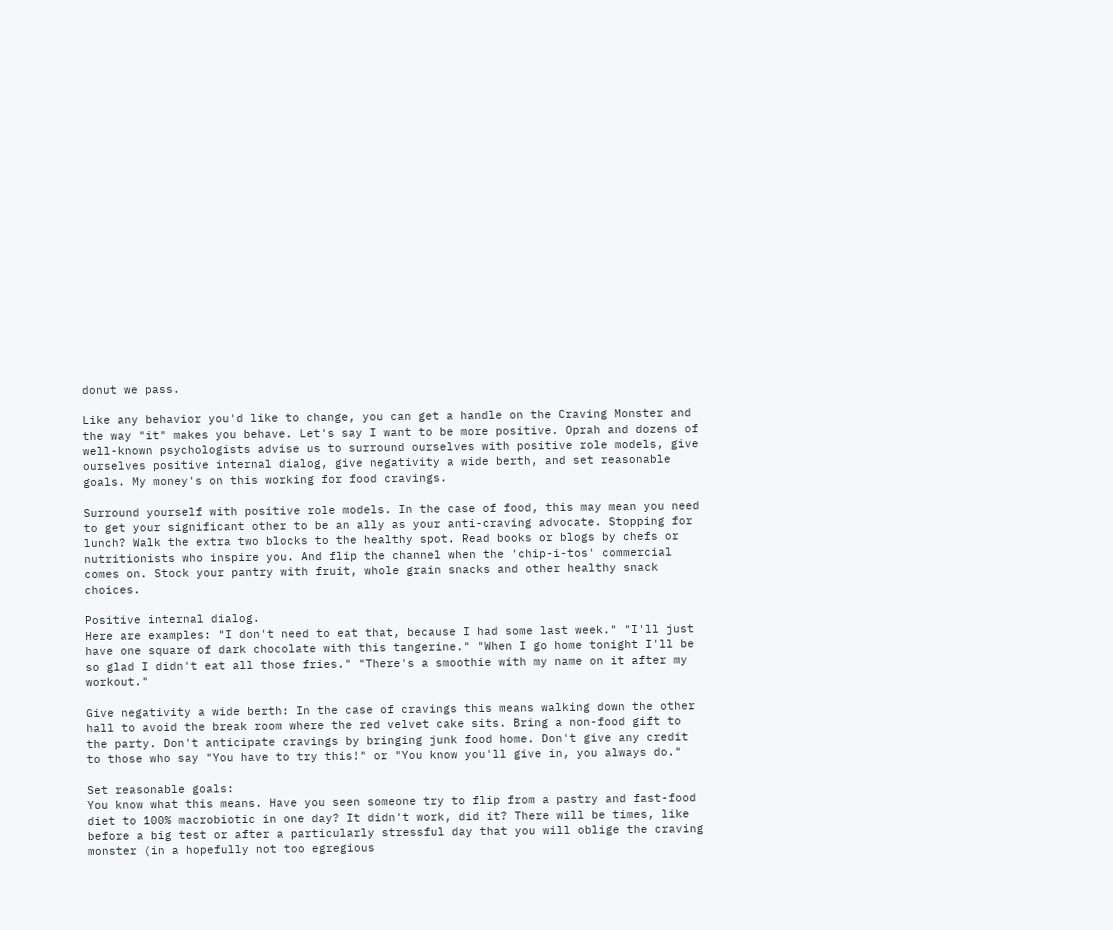donut we pass.

Like any behavior you'd like to change, you can get a handle on the Craving Monster and the way "it" makes you behave. Let's say I want to be more positive. Oprah and dozens of well-known psychologists advise us to surround ourselves with positive role models, give ourselves positive internal dialog, give negativity a wide berth, and set reasonable goals. My money's on this working for food cravings.

Surround yourself with positive role models. In the case of food, this may mean you need to get your significant other to be an ally as your anti-craving advocate. Stopping for lunch? Walk the extra two blocks to the healthy spot. Read books or blogs by chefs or nutritionists who inspire you. And flip the channel when the 'chip-i-tos' commercial comes on. Stock your pantry with fruit, whole grain snacks and other healthy snack choices.

Positive internal dialog.
Here are examples: "I don't need to eat that, because I had some last week." "I'll just have one square of dark chocolate with this tangerine." "When I go home tonight I'll be so glad I didn't eat all those fries." "There's a smoothie with my name on it after my workout."

Give negativity a wide berth: In the case of cravings this means walking down the other hall to avoid the break room where the red velvet cake sits. Bring a non-food gift to the party. Don't anticipate cravings by bringing junk food home. Don't give any credit to those who say "You have to try this!" or "You know you'll give in, you always do."

Set reasonable goals:
You know what this means. Have you seen someone try to flip from a pastry and fast-food diet to 100% macrobiotic in one day? It didn't work, did it? There will be times, like before a big test or after a particularly stressful day that you will oblige the craving monster (in a hopefully not too egregious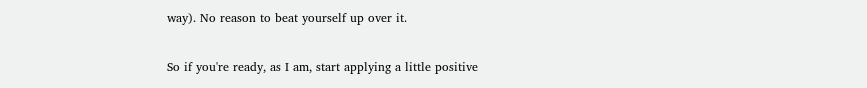way). No reason to beat yourself up over it.

So if you're ready, as I am, start applying a little positive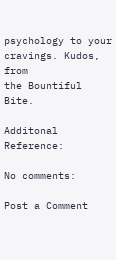psychology to your cravings. Kudos, from
the Bountiful Bite.

Additonal Reference:

No comments:

Post a Comment